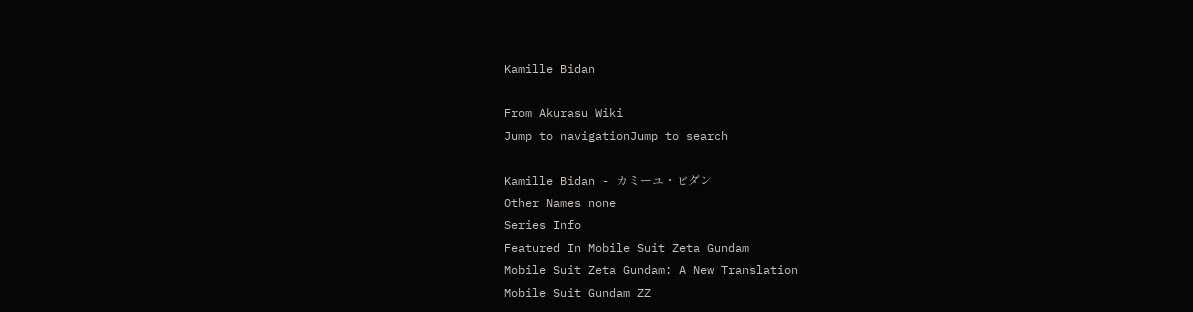Kamille Bidan

From Akurasu Wiki
Jump to navigationJump to search

Kamille Bidan - カミーユ・ビダン
Other Names none
Series Info
Featured In Mobile Suit Zeta Gundam
Mobile Suit Zeta Gundam: A New Translation
Mobile Suit Gundam ZZ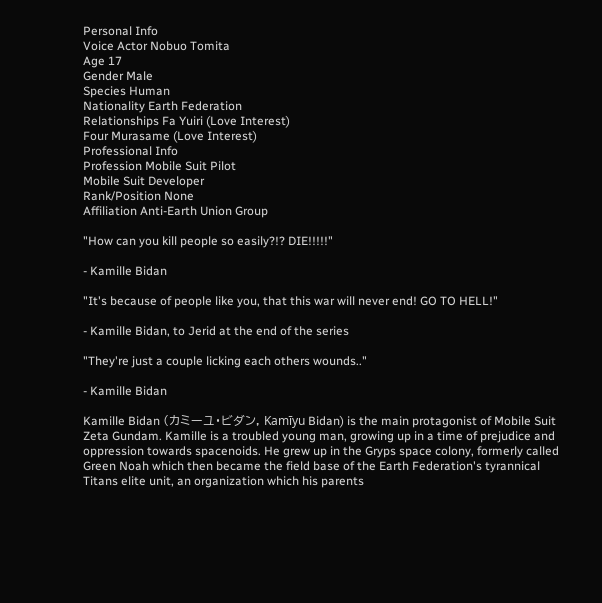Personal Info
Voice Actor Nobuo Tomita
Age 17
Gender Male
Species Human
Nationality Earth Federation
Relationships Fa Yuiri (Love Interest)
Four Murasame (Love Interest)
Professional Info
Profession Mobile Suit Pilot
Mobile Suit Developer
Rank/Position None
Affiliation Anti-Earth Union Group

"How can you kill people so easily?!? DIE!!!!!"

- Kamille Bidan

"It's because of people like you, that this war will never end! GO TO HELL!"

- Kamille Bidan, to Jerid at the end of the series

"They're just a couple licking each others wounds.."

- Kamille Bidan

Kamille Bidan (カミーユ・ビダン, Kamīyu Bidan) is the main protagonist of Mobile Suit Zeta Gundam. Kamille is a troubled young man, growing up in a time of prejudice and oppression towards spacenoids. He grew up in the Gryps space colony, formerly called Green Noah which then became the field base of the Earth Federation's tyrannical Titans elite unit, an organization which his parents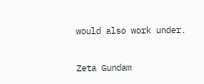would also work under.


Zeta Gundam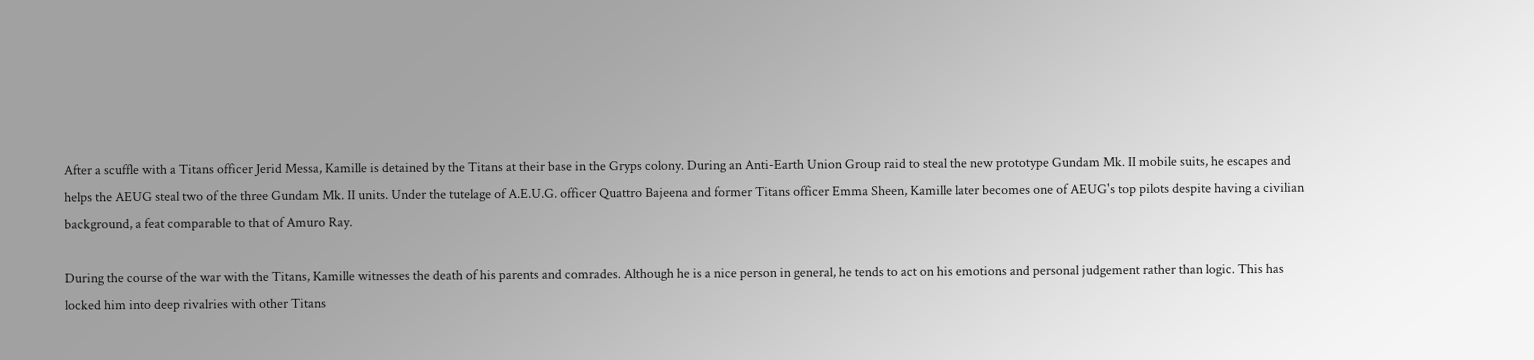After a scuffle with a Titans officer Jerid Messa, Kamille is detained by the Titans at their base in the Gryps colony. During an Anti-Earth Union Group raid to steal the new prototype Gundam Mk. II mobile suits, he escapes and helps the AEUG steal two of the three Gundam Mk. II units. Under the tutelage of A.E.U.G. officer Quattro Bajeena and former Titans officer Emma Sheen, Kamille later becomes one of AEUG's top pilots despite having a civilian background, a feat comparable to that of Amuro Ray.

During the course of the war with the Titans, Kamille witnesses the death of his parents and comrades. Although he is a nice person in general, he tends to act on his emotions and personal judgement rather than logic. This has locked him into deep rivalries with other Titans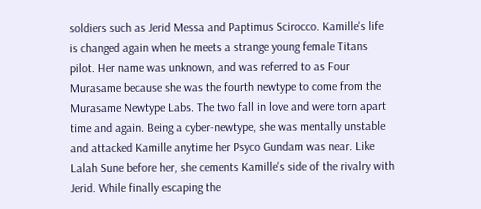soldiers such as Jerid Messa and Paptimus Scirocco. Kamille's life is changed again when he meets a strange young female Titans pilot. Her name was unknown, and was referred to as Four Murasame because she was the fourth newtype to come from the Murasame Newtype Labs. The two fall in love and were torn apart time and again. Being a cyber-newtype, she was mentally unstable and attacked Kamille anytime her Psyco Gundam was near. Like Lalah Sune before her, she cements Kamille's side of the rivalry with Jerid. While finally escaping the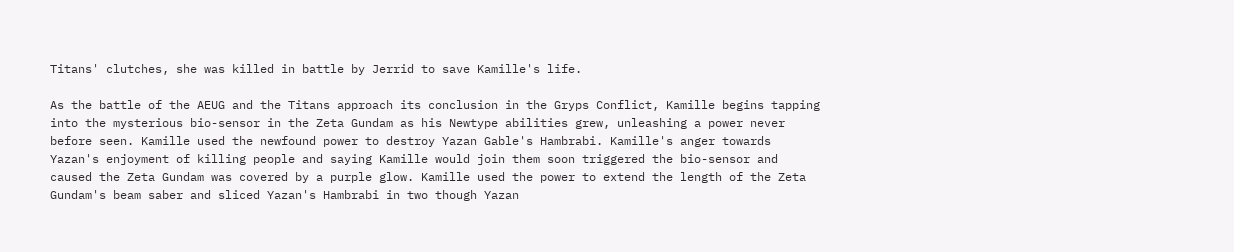Titans' clutches, she was killed in battle by Jerrid to save Kamille's life.

As the battle of the AEUG and the Titans approach its conclusion in the Gryps Conflict, Kamille begins tapping into the mysterious bio-sensor in the Zeta Gundam as his Newtype abilities grew, unleashing a power never before seen. Kamille used the newfound power to destroy Yazan Gable's Hambrabi. Kamille's anger towards Yazan's enjoyment of killing people and saying Kamille would join them soon triggered the bio-sensor and caused the Zeta Gundam was covered by a purple glow. Kamille used the power to extend the length of the Zeta Gundam's beam saber and sliced Yazan's Hambrabi in two though Yazan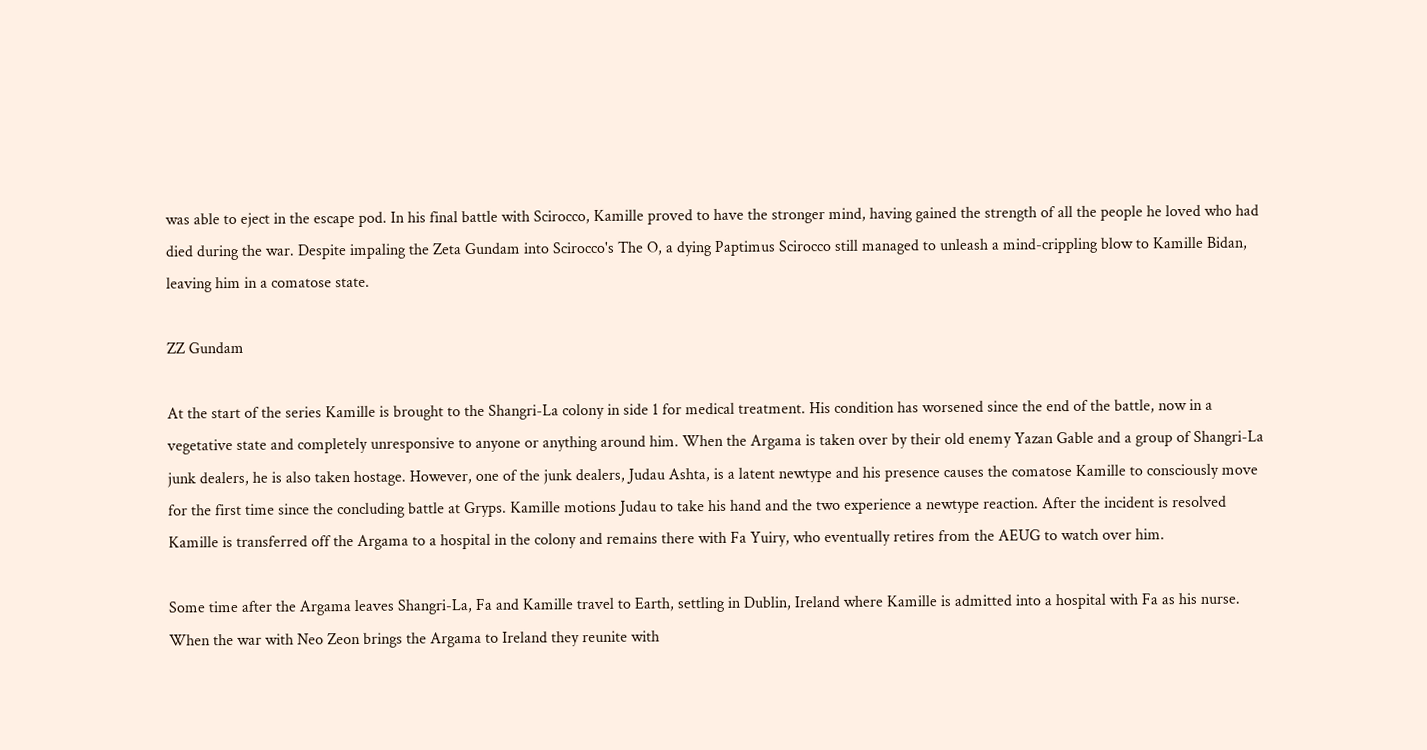was able to eject in the escape pod. In his final battle with Scirocco, Kamille proved to have the stronger mind, having gained the strength of all the people he loved who had died during the war. Despite impaling the Zeta Gundam into Scirocco's The O, a dying Paptimus Scirocco still managed to unleash a mind-crippling blow to Kamille Bidan, leaving him in a comatose state.

ZZ Gundam

At the start of the series Kamille is brought to the Shangri-La colony in side 1 for medical treatment. His condition has worsened since the end of the battle, now in a vegetative state and completely unresponsive to anyone or anything around him. When the Argama is taken over by their old enemy Yazan Gable and a group of Shangri-La junk dealers, he is also taken hostage. However, one of the junk dealers, Judau Ashta, is a latent newtype and his presence causes the comatose Kamille to consciously move for the first time since the concluding battle at Gryps. Kamille motions Judau to take his hand and the two experience a newtype reaction. After the incident is resolved Kamille is transferred off the Argama to a hospital in the colony and remains there with Fa Yuiry, who eventually retires from the AEUG to watch over him.

Some time after the Argama leaves Shangri-La, Fa and Kamille travel to Earth, settling in Dublin, Ireland where Kamille is admitted into a hospital with Fa as his nurse. When the war with Neo Zeon brings the Argama to Ireland they reunite with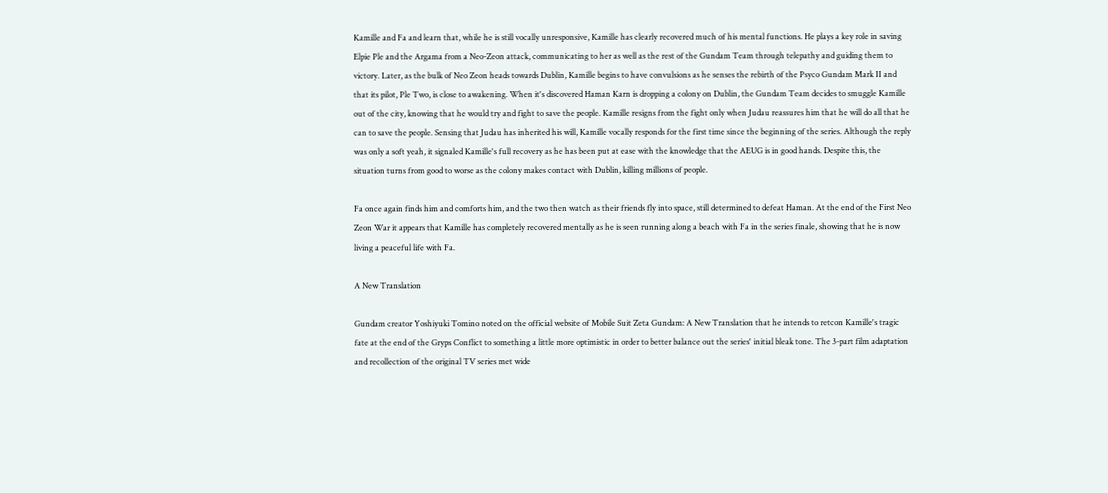Kamille and Fa and learn that, while he is still vocally unresponsive, Kamille has clearly recovered much of his mental functions. He plays a key role in saving Elpie Ple and the Argama from a Neo-Zeon attack, communicating to her as well as the rest of the Gundam Team through telepathy and guiding them to victory. Later, as the bulk of Neo Zeon heads towards Dublin, Kamille begins to have convulsions as he senses the rebirth of the Psyco Gundam Mark II and that its pilot, Ple Two, is close to awakening. When it's discovered Haman Karn is dropping a colony on Dublin, the Gundam Team decides to smuggle Kamille out of the city, knowing that he would try and fight to save the people. Kamille resigns from the fight only when Judau reassures him that he will do all that he can to save the people. Sensing that Judau has inherited his will, Kamille vocally responds for the first time since the beginning of the series. Although the reply was only a soft yeah, it signaled Kamille's full recovery as he has been put at ease with the knowledge that the AEUG is in good hands. Despite this, the situation turns from good to worse as the colony makes contact with Dublin, killing millions of people.

Fa once again finds him and comforts him, and the two then watch as their friends fly into space, still determined to defeat Haman. At the end of the First Neo Zeon War it appears that Kamille has completely recovered mentally as he is seen running along a beach with Fa in the series finale, showing that he is now living a peaceful life with Fa.

A New Translation

Gundam creator Yoshiyuki Tomino noted on the official website of Mobile Suit Zeta Gundam: A New Translation that he intends to retcon Kamille's tragic fate at the end of the Gryps Conflict to something a little more optimistic in order to better balance out the series' initial bleak tone. The 3-part film adaptation and recollection of the original TV series met wide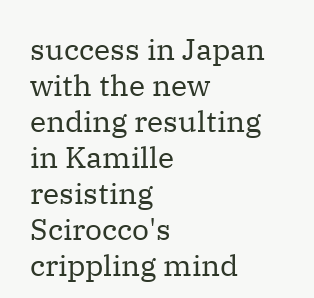success in Japan with the new ending resulting in Kamille resisting Scirocco's crippling mind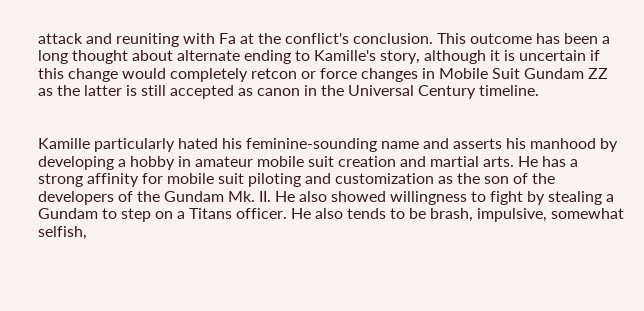attack and reuniting with Fa at the conflict's conclusion. This outcome has been a long thought about alternate ending to Kamille's story, although it is uncertain if this change would completely retcon or force changes in Mobile Suit Gundam ZZ as the latter is still accepted as canon in the Universal Century timeline.


Kamille particularly hated his feminine-sounding name and asserts his manhood by developing a hobby in amateur mobile suit creation and martial arts. He has a strong affinity for mobile suit piloting and customization as the son of the developers of the Gundam Mk. II. He also showed willingness to fight by stealing a Gundam to step on a Titans officer. He also tends to be brash, impulsive, somewhat selfish,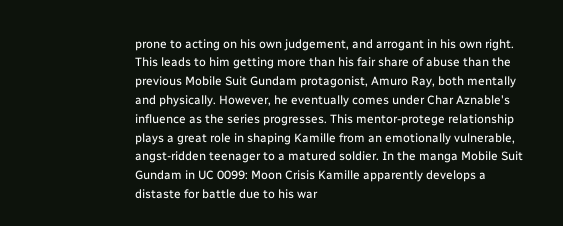prone to acting on his own judgement, and arrogant in his own right. This leads to him getting more than his fair share of abuse than the previous Mobile Suit Gundam protagonist, Amuro Ray, both mentally and physically. However, he eventually comes under Char Aznable's influence as the series progresses. This mentor-protege relationship plays a great role in shaping Kamille from an emotionally vulnerable, angst-ridden teenager to a matured soldier. In the manga Mobile Suit Gundam in UC 0099: Moon Crisis Kamille apparently develops a distaste for battle due to his war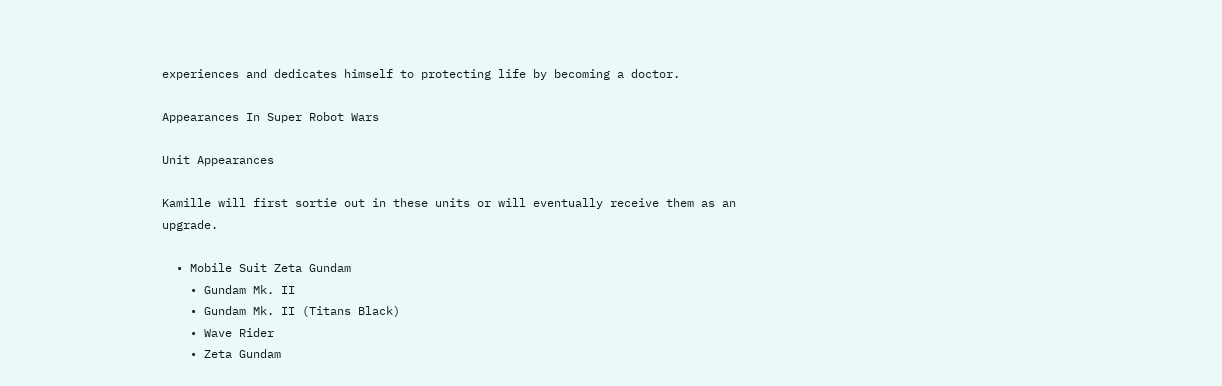experiences and dedicates himself to protecting life by becoming a doctor.

Appearances In Super Robot Wars

Unit Appearances

Kamille will first sortie out in these units or will eventually receive them as an upgrade.

  • Mobile Suit Zeta Gundam
    • Gundam Mk. II
    • Gundam Mk. II (Titans Black)
    • Wave Rider
    • Zeta Gundam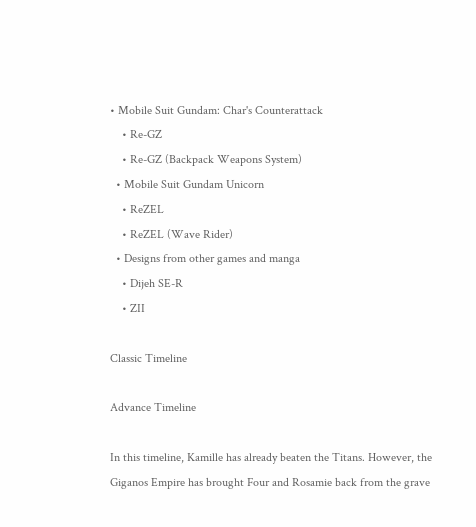• Mobile Suit Gundam: Char's Counterattack
    • Re-GZ
    • Re-GZ (Backpack Weapons System)
  • Mobile Suit Gundam Unicorn
    • ReZEL
    • ReZEL (Wave Rider)
  • Designs from other games and manga
    • Dijeh SE-R
    • ZII

Classic Timeline

Advance Timeline

In this timeline, Kamille has already beaten the Titans. However, the Giganos Empire has brought Four and Rosamie back from the grave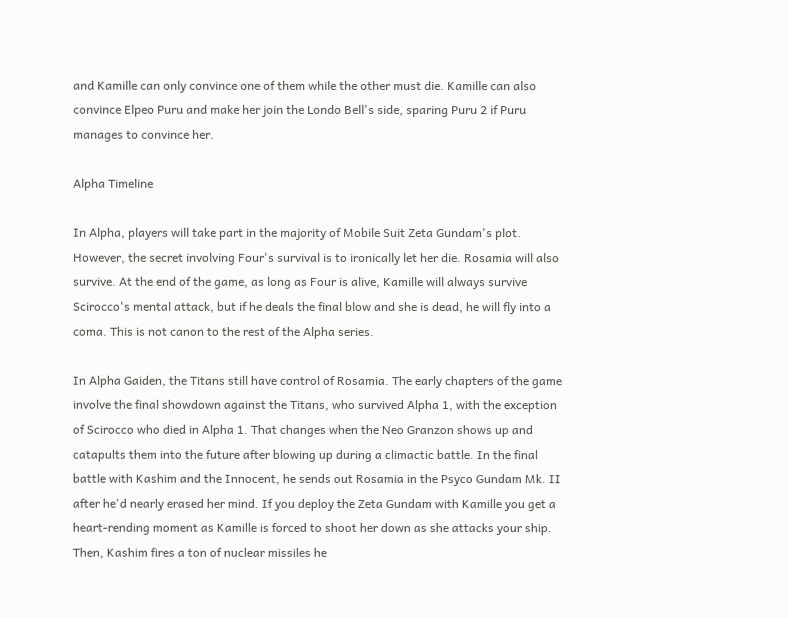and Kamille can only convince one of them while the other must die. Kamille can also convince Elpeo Puru and make her join the Londo Bell's side, sparing Puru 2 if Puru manages to convince her.

Alpha Timeline

In Alpha, players will take part in the majority of Mobile Suit Zeta Gundam's plot. However, the secret involving Four's survival is to ironically let her die. Rosamia will also survive. At the end of the game, as long as Four is alive, Kamille will always survive Scirocco's mental attack, but if he deals the final blow and she is dead, he will fly into a coma. This is not canon to the rest of the Alpha series.

In Alpha Gaiden, the Titans still have control of Rosamia. The early chapters of the game involve the final showdown against the Titans, who survived Alpha 1, with the exception of Scirocco who died in Alpha 1. That changes when the Neo Granzon shows up and catapults them into the future after blowing up during a climactic battle. In the final battle with Kashim and the Innocent, he sends out Rosamia in the Psyco Gundam Mk. II after he'd nearly erased her mind. If you deploy the Zeta Gundam with Kamille you get a heart-rending moment as Kamille is forced to shoot her down as she attacks your ship. Then, Kashim fires a ton of nuclear missiles he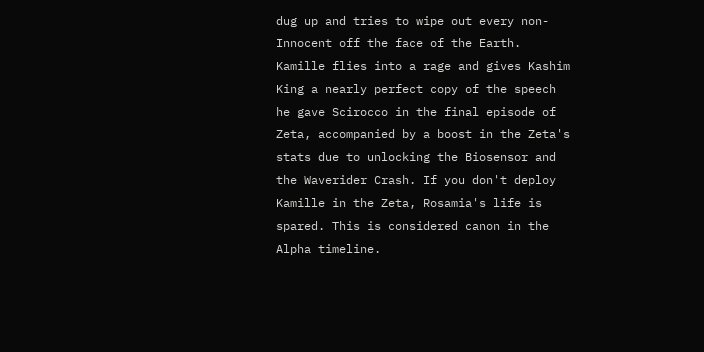dug up and tries to wipe out every non-Innocent off the face of the Earth. Kamille flies into a rage and gives Kashim King a nearly perfect copy of the speech he gave Scirocco in the final episode of Zeta, accompanied by a boost in the Zeta's stats due to unlocking the Biosensor and the Waverider Crash. If you don't deploy Kamille in the Zeta, Rosamia's life is spared. This is considered canon in the Alpha timeline.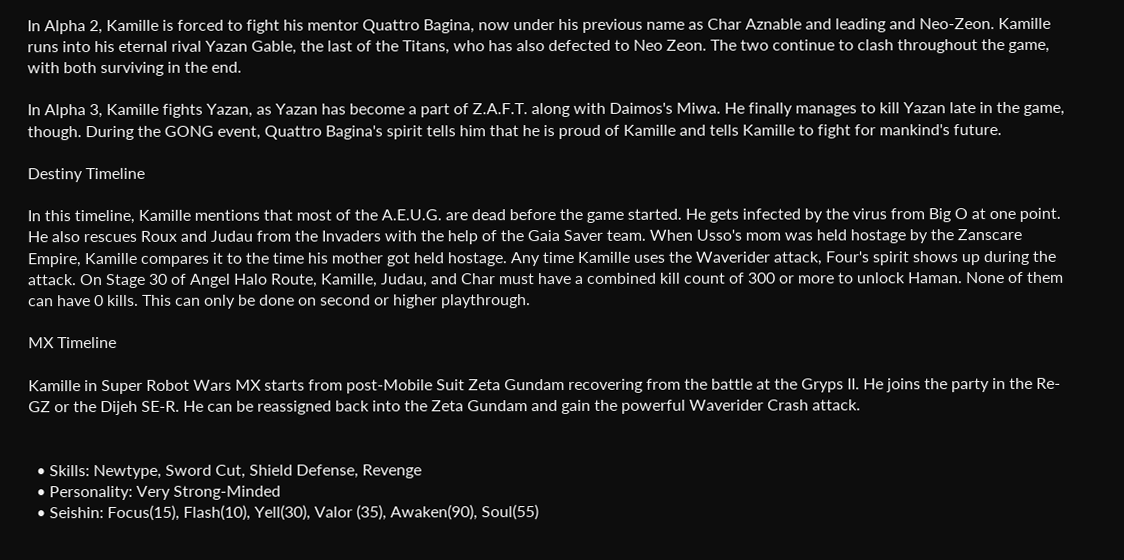In Alpha 2, Kamille is forced to fight his mentor Quattro Bagina, now under his previous name as Char Aznable and leading and Neo-Zeon. Kamille runs into his eternal rival Yazan Gable, the last of the Titans, who has also defected to Neo Zeon. The two continue to clash throughout the game, with both surviving in the end.

In Alpha 3, Kamille fights Yazan, as Yazan has become a part of Z.A.F.T. along with Daimos's Miwa. He finally manages to kill Yazan late in the game, though. During the GONG event, Quattro Bagina's spirit tells him that he is proud of Kamille and tells Kamille to fight for mankind's future.

Destiny Timeline

In this timeline, Kamille mentions that most of the A.E.U.G. are dead before the game started. He gets infected by the virus from Big O at one point. He also rescues Roux and Judau from the Invaders with the help of the Gaia Saver team. When Usso's mom was held hostage by the Zanscare Empire, Kamille compares it to the time his mother got held hostage. Any time Kamille uses the Waverider attack, Four's spirit shows up during the attack. On Stage 30 of Angel Halo Route, Kamille, Judau, and Char must have a combined kill count of 300 or more to unlock Haman. None of them can have 0 kills. This can only be done on second or higher playthrough.

MX Timeline

Kamille in Super Robot Wars MX starts from post-Mobile Suit Zeta Gundam recovering from the battle at the Gryps II. He joins the party in the Re-GZ or the Dijeh SE-R. He can be reassigned back into the Zeta Gundam and gain the powerful Waverider Crash attack.


  • Skills: Newtype, Sword Cut, Shield Defense, Revenge
  • Personality: Very Strong-Minded
  • Seishin: Focus(15), Flash(10), Yell(30), Valor (35), Awaken(90), Soul(55)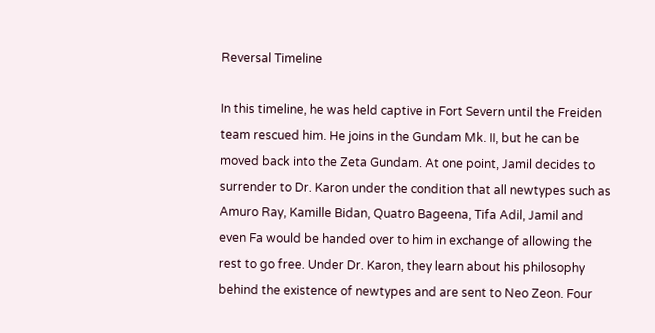Reversal Timeline

In this timeline, he was held captive in Fort Severn until the Freiden team rescued him. He joins in the Gundam Mk. II, but he can be moved back into the Zeta Gundam. At one point, Jamil decides to surrender to Dr. Karon under the condition that all newtypes such as Amuro Ray, Kamille Bidan, Quatro Bageena, Tifa Adil, Jamil and even Fa would be handed over to him in exchange of allowing the rest to go free. Under Dr. Karon, they learn about his philosophy behind the existence of newtypes and are sent to Neo Zeon. Four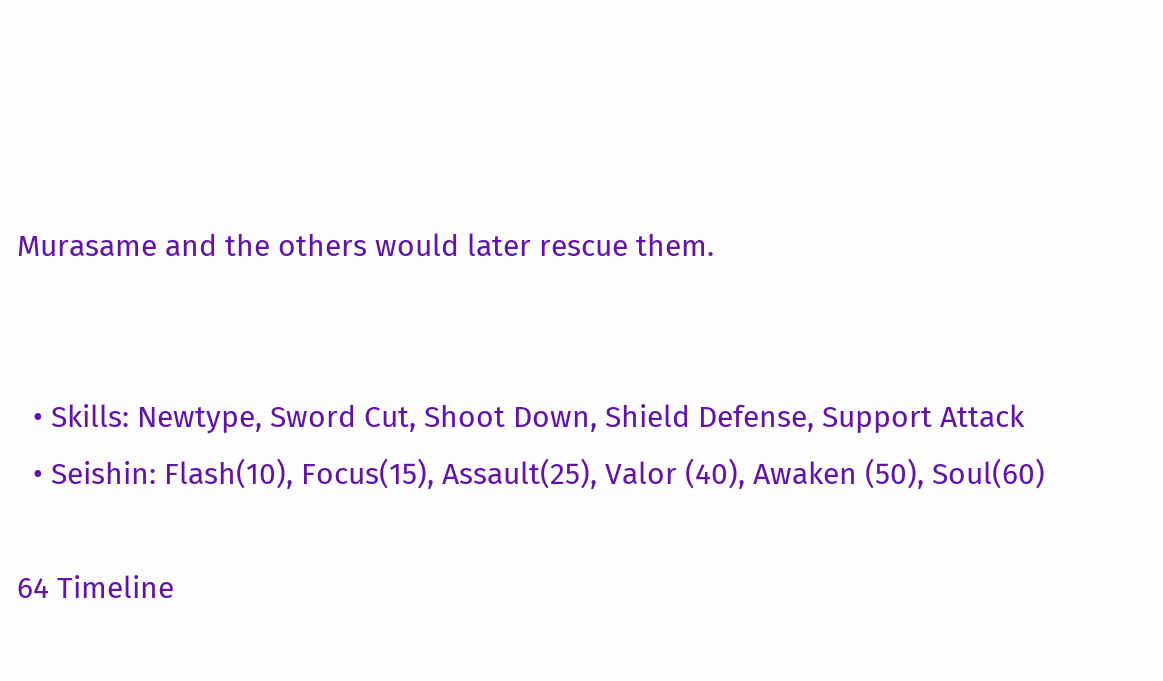Murasame and the others would later rescue them.


  • Skills: Newtype, Sword Cut, Shoot Down, Shield Defense, Support Attack
  • Seishin: Flash(10), Focus(15), Assault(25), Valor (40), Awaken (50), Soul(60)

64 Timeline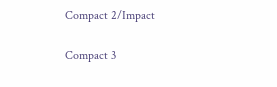Compact 2/Impact

Compact 3